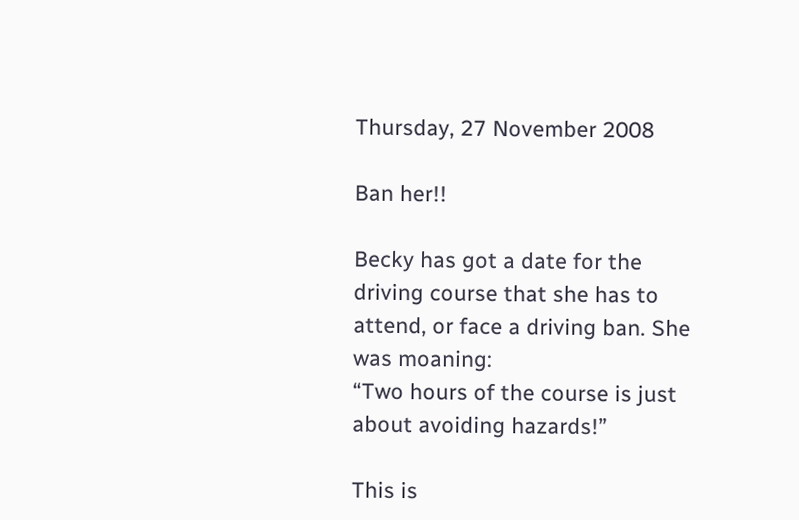Thursday, 27 November 2008

Ban her!!

Becky has got a date for the driving course that she has to attend, or face a driving ban. She was moaning:
“Two hours of the course is just about avoiding hazards!”

This is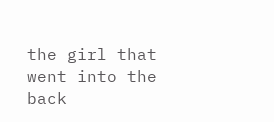the girl that went into the back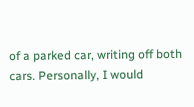of a parked car, writing off both cars. Personally, I would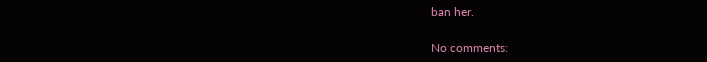ban her.

No comments: